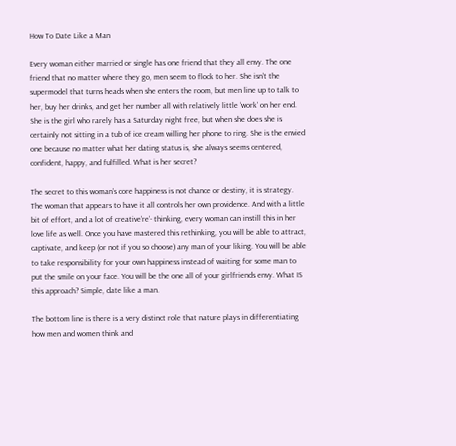How To Date Like a Man

Every woman either married or single has one friend that they all envy. The one friend that no matter where they go, men seem to flock to her. She isn’t the supermodel that turns heads when she enters the room, but men line up to talk to her, buy her drinks, and get her number all with relatively little ‘work’ on her end. She is the girl who rarely has a Saturday night free, but when she does she is certainly not sitting in a tub of ice cream willing her phone to ring. She is the envied one because no matter what her dating status is, she always seems centered, confident, happy, and fulfilled. What is her secret?

The secret to this woman’s core happiness is not chance or destiny, it is strategy. The woman that appears to have it all controls her own providence. And with a little bit of effort, and a lot of creative’re’- thinking, every woman can instill this in her love life as well. Once you have mastered this rethinking, you will be able to attract, captivate, and keep (or not if you so choose) any man of your liking. You will be able to take responsibility for your own happiness instead of waiting for some man to put the smile on your face. You will be the one all of your girlfriends envy. What IS this approach? Simple, date like a man.

The bottom line is there is a very distinct role that nature plays in differentiating how men and women think and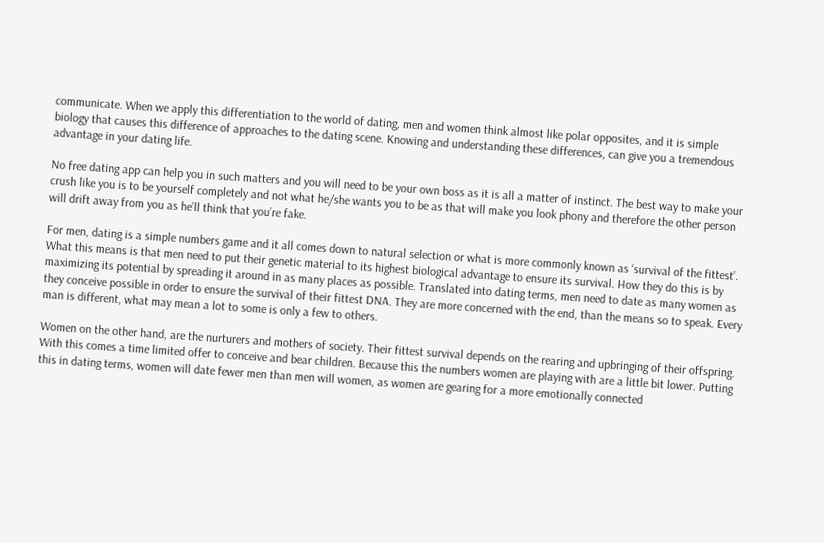communicate. When we apply this differentiation to the world of dating, men and women think almost like polar opposites, and it is simple biology that causes this difference of approaches to the dating scene. Knowing and understanding these differences, can give you a tremendous advantage in your dating life.

No free dating app can help you in such matters and you will need to be your own boss as it is all a matter of instinct. The best way to make your crush like you is to be yourself completely and not what he/she wants you to be as that will make you look phony and therefore the other person will drift away from you as he’ll think that you’re fake.

For men, dating is a simple numbers game and it all comes down to natural selection or what is more commonly known as ‘survival of the fittest’. What this means is that men need to put their genetic material to its highest biological advantage to ensure its survival. How they do this is by maximizing its potential by spreading it around in as many places as possible. Translated into dating terms, men need to date as many women as they conceive possible in order to ensure the survival of their fittest DNA. They are more concerned with the end, than the means so to speak. Every man is different, what may mean a lot to some is only a few to others.

Women on the other hand, are the nurturers and mothers of society. Their fittest survival depends on the rearing and upbringing of their offspring. With this comes a time limited offer to conceive and bear children. Because this the numbers women are playing with are a little bit lower. Putting this in dating terms, women will date fewer men than men will women, as women are gearing for a more emotionally connected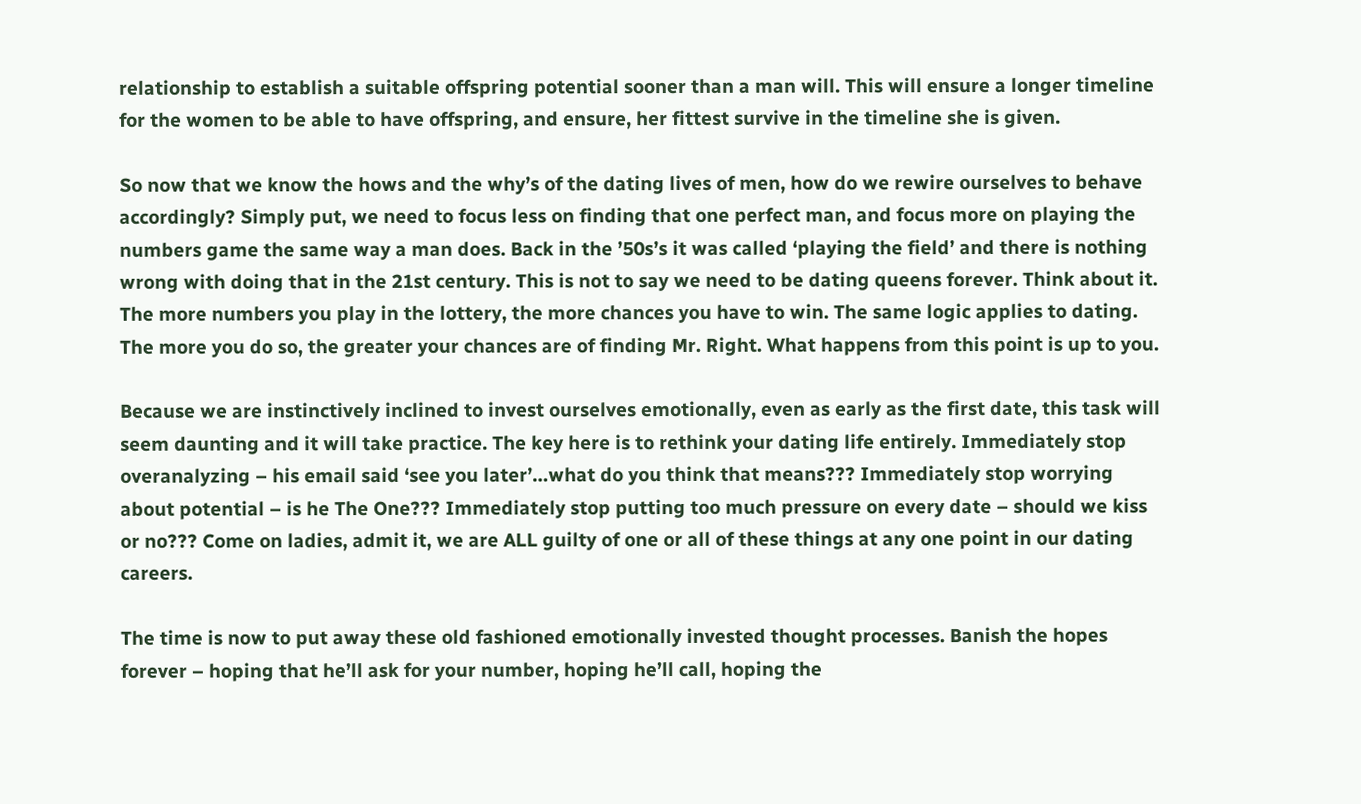relationship to establish a suitable offspring potential sooner than a man will. This will ensure a longer timeline for the women to be able to have offspring, and ensure, her fittest survive in the timeline she is given.

So now that we know the hows and the why’s of the dating lives of men, how do we rewire ourselves to behave accordingly? Simply put, we need to focus less on finding that one perfect man, and focus more on playing the numbers game the same way a man does. Back in the ’50s’s it was called ‘playing the field’ and there is nothing wrong with doing that in the 21st century. This is not to say we need to be dating queens forever. Think about it. The more numbers you play in the lottery, the more chances you have to win. The same logic applies to dating. The more you do so, the greater your chances are of finding Mr. Right. What happens from this point is up to you.

Because we are instinctively inclined to invest ourselves emotionally, even as early as the first date, this task will seem daunting and it will take practice. The key here is to rethink your dating life entirely. Immediately stop overanalyzing – his email said ‘see you later’…what do you think that means??? Immediately stop worrying about potential – is he The One??? Immediately stop putting too much pressure on every date – should we kiss or no??? Come on ladies, admit it, we are ALL guilty of one or all of these things at any one point in our dating careers.

The time is now to put away these old fashioned emotionally invested thought processes. Banish the hopes forever – hoping that he’ll ask for your number, hoping he’ll call, hoping the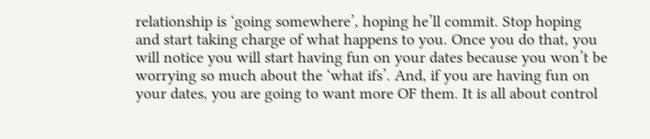relationship is ‘going somewhere’, hoping he’ll commit. Stop hoping and start taking charge of what happens to you. Once you do that, you will notice you will start having fun on your dates because you won’t be worrying so much about the ‘what ifs’. And, if you are having fun on your dates, you are going to want more OF them. It is all about control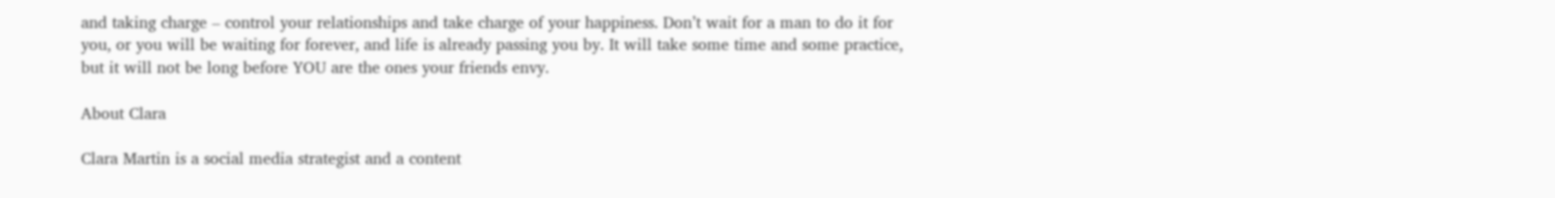and taking charge – control your relationships and take charge of your happiness. Don’t wait for a man to do it for you, or you will be waiting for forever, and life is already passing you by. It will take some time and some practice, but it will not be long before YOU are the ones your friends envy.

About Clara

Clara Martin is a social media strategist and a content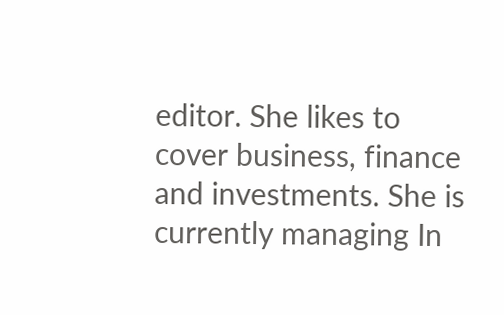editor. She likes to cover business, finance and investments. She is currently managing In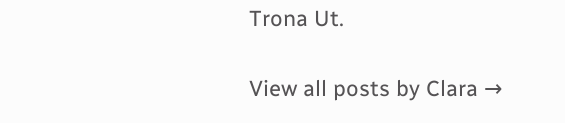Trona Ut.

View all posts by Clara →